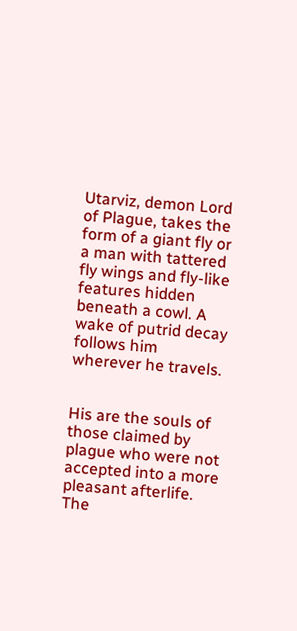Utarviz, demon Lord of Plague, takes the form of a giant fly or a man with tattered fly wings and fly-like features hidden beneath a cowl. A wake of putrid decay follows him wherever he travels.


His are the souls of those claimed by plague who were not accepted into a more pleasant afterlife. The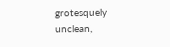grotesquely unclean,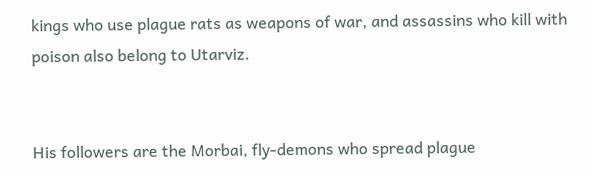kings who use plague rats as weapons of war, and assassins who kill with poison also belong to Utarviz.


His followers are the Morbai, fly-demons who spread plague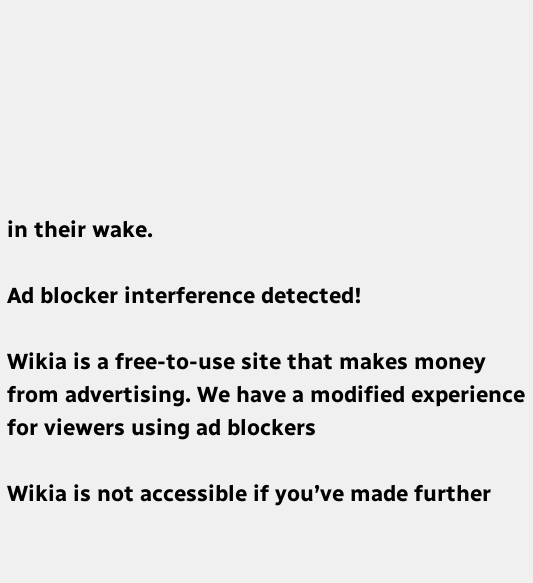in their wake.

Ad blocker interference detected!

Wikia is a free-to-use site that makes money from advertising. We have a modified experience for viewers using ad blockers

Wikia is not accessible if you’ve made further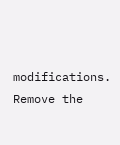modifications. Remove the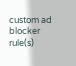custom ad blocker rule(s)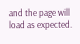and the page will load as expected.